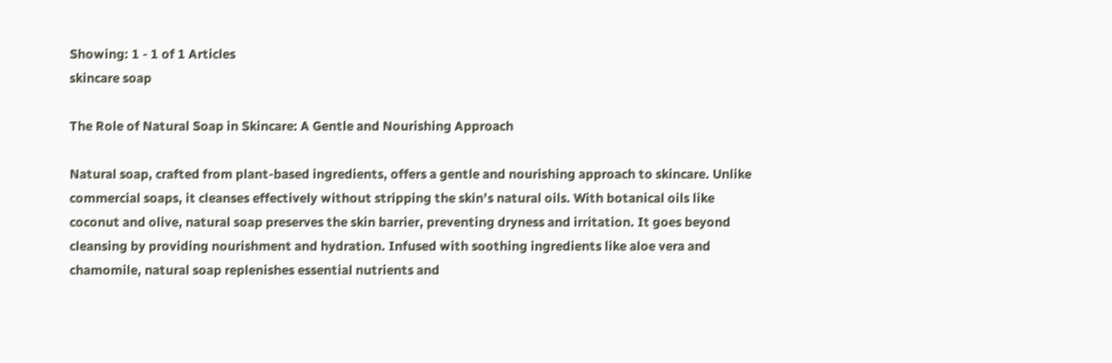Showing: 1 - 1 of 1 Articles
skincare soap

The Role of Natural Soap in Skincare: A Gentle and Nourishing Approach

Natural soap, crafted from plant-based ingredients, offers a gentle and nourishing approach to skincare. Unlike commercial soaps, it cleanses effectively without stripping the skin’s natural oils. With botanical oils like coconut and olive, natural soap preserves the skin barrier, preventing dryness and irritation. It goes beyond cleansing by providing nourishment and hydration. Infused with soothing ingredients like aloe vera and chamomile, natural soap replenishes essential nutrients and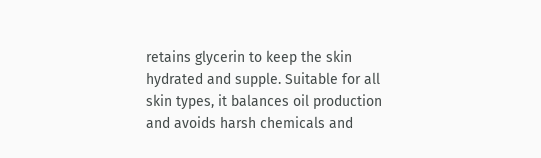retains glycerin to keep the skin hydrated and supple. Suitable for all skin types, it balances oil production and avoids harsh chemicals and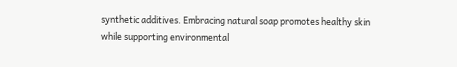synthetic additives. Embracing natural soap promotes healthy skin while supporting environmental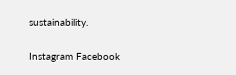sustainability.

Instagram Facebook